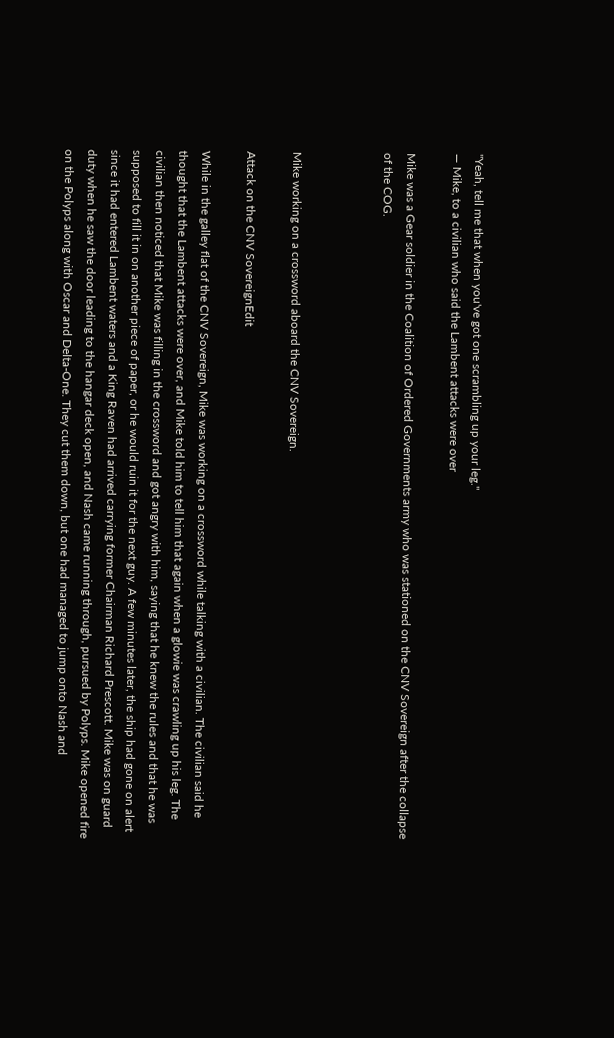"Yeah, tell me that when you've got one scrambling up your leg."
— Mike, to a civilian who said the Lambent attacks were over

Mike was a Gear soldier in the Coalition of Ordered Governments army who was stationed on the CNV Sovereign after the collapse of the COG.



Mike working on a crossword aboard the CNV Sovereign.

Attack on the CNV SovereignEdit

While in the galley flat of the CNV Sovereign, Mike was working on a crossword while talking with a civilian. The civilian said he thought that the Lambent attacks were over, and Mike told him to tell him that again when a glowie was crawling up his leg. The civilian then noticed that Mike was filling in the crossword and got angry with him, saying that he knew the rules and that he was supposed to fill it in on another piece of paper, or he would ruin it for the next guy. A few minutes later, the ship had gone on alert since it had entered Lambent waters and a King Raven had arrived carrying former Chairman Richard Prescott. Mike was on guard duty when he saw the door leading to the hangar deck open, and Nash came running through, pursued by Polyps. Mike opened fire on the Polyps along with Oscar and Delta-One. They cut them down, but one had managed to jump onto Nash and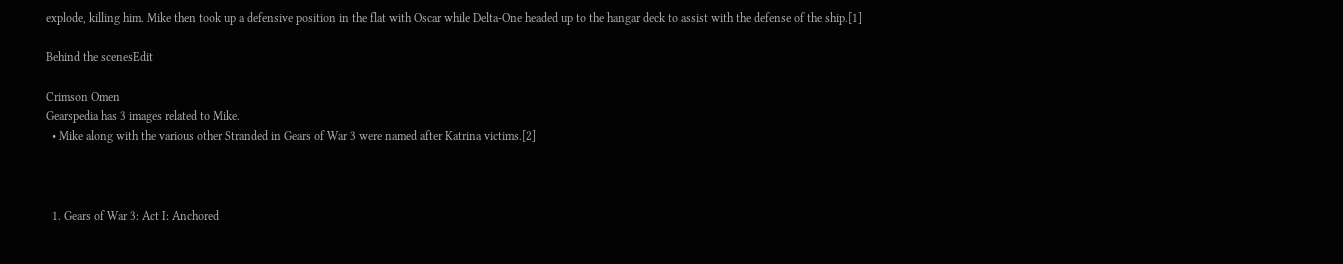explode, killing him. Mike then took up a defensive position in the flat with Oscar while Delta-One headed up to the hangar deck to assist with the defense of the ship.[1]

Behind the scenesEdit

Crimson Omen
Gearspedia has 3 images related to Mike.
  • Mike along with the various other Stranded in Gears of War 3 were named after Katrina victims.[2]



  1. Gears of War 3: Act I: Anchored